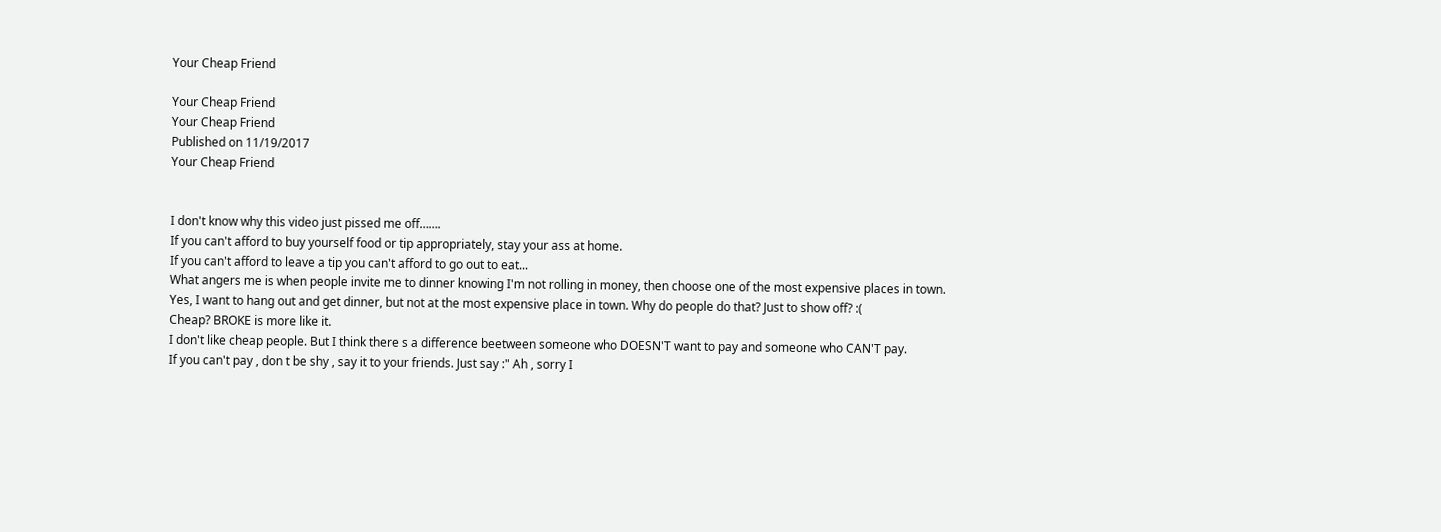Your Cheap Friend

Your Cheap Friend
Your Cheap Friend
Published on 11/19/2017
Your Cheap Friend


I don't know why this video just pissed me off…….
If you can't afford to buy yourself food or tip appropriately, stay your ass at home.
If you can't afford to leave a tip you can't afford to go out to eat...
What angers me is when people invite me to dinner knowing I'm not rolling in money, then choose one of the most expensive places in town.
Yes, I want to hang out and get dinner, but not at the most expensive place in town. Why do people do that? Just to show off? :(
Cheap? BROKE is more like it.
I don't like cheap people. But I think there s a difference beetween someone who DOESN'T want to pay and someone who CAN'T pay.
If you can't pay , don t be shy , say it to your friends. Just say :" Ah , sorry I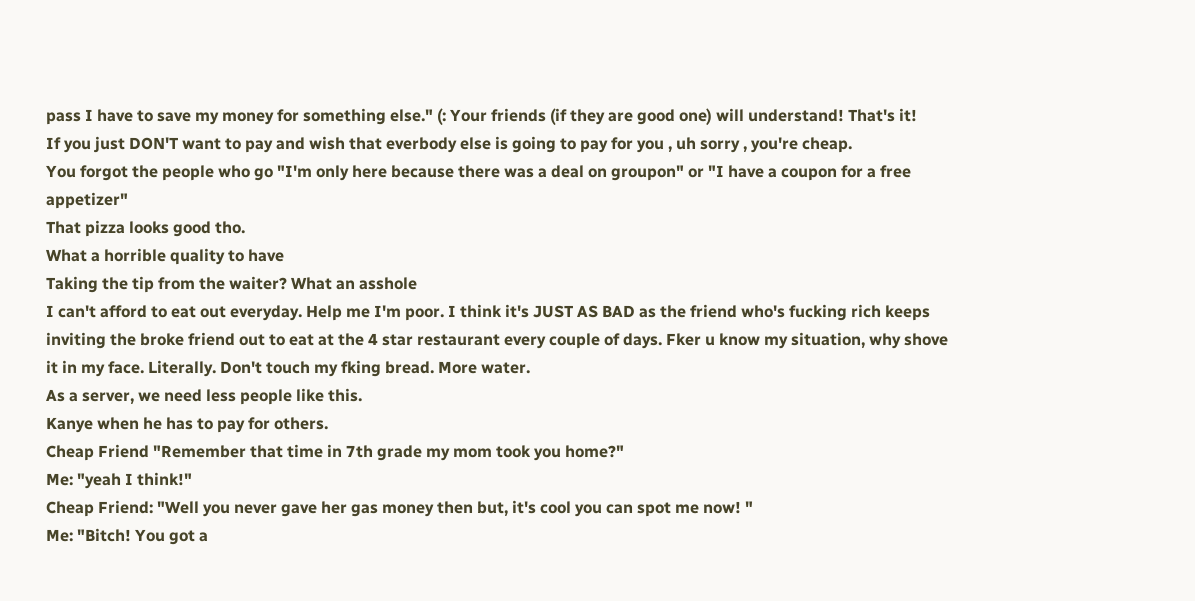pass I have to save my money for something else." (: Your friends (if they are good one) will understand! That's it!
If you just DON'T want to pay and wish that everbody else is going to pay for you , uh sorry , you're cheap.
You forgot the people who go "I'm only here because there was a deal on groupon" or "I have a coupon for a free appetizer"
That pizza looks good tho.
What a horrible quality to have
Taking the tip from the waiter? What an asshole
I can't afford to eat out everyday. Help me I'm poor. I think it's JUST AS BAD as the friend who's fucking rich keeps inviting the broke friend out to eat at the 4 star restaurant every couple of days. Fker u know my situation, why shove it in my face. Literally. Don't touch my fking bread. More water.
As a server, we need less people like this.
Kanye when he has to pay for others.
Cheap Friend "Remember that time in 7th grade my mom took you home?"
Me: "yeah I think!"
Cheap Friend: "Well you never gave her gas money then but, it's cool you can spot me now! "
Me: "Bitch! You got a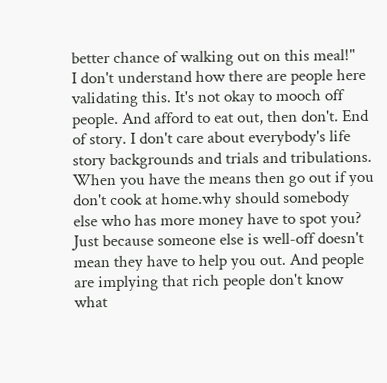better chance of walking out on this meal!"
I don't understand how there are people here validating this. It's not okay to mooch off people. And afford to eat out, then don't. End of story. I don't care about everybody's life story backgrounds and trials and tribulations. When you have the means then go out if you don't cook at home.why should somebody else who has more money have to spot you? Just because someone else is well-off doesn't mean they have to help you out. And people are implying that rich people don't know what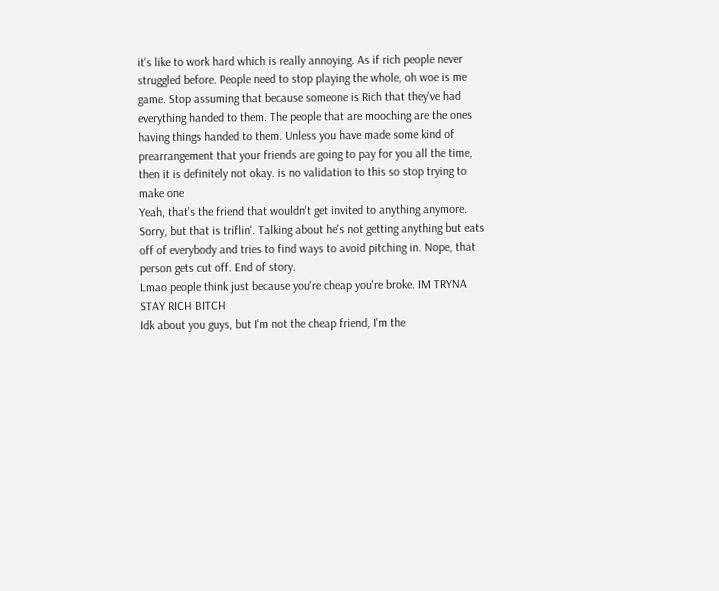it's like to work hard which is really annoying. As if rich people never struggled before. People need to stop playing the whole, oh woe is me game. Stop assuming that because someone is Rich that they've had everything handed to them. The people that are mooching are the ones having things handed to them. Unless you have made some kind of prearrangement that your friends are going to pay for you all the time, then it is definitely not okay. is no validation to this so stop trying to make one
Yeah, that's the friend that wouldn't get invited to anything anymore. Sorry, but that is triflin'. Talking about he's not getting anything but eats off of everybody and tries to find ways to avoid pitching in. Nope, that person gets cut off. End of story.
Lmao people think just because you're cheap you're broke. IM TRYNA STAY RICH BITCH
Idk about you guys, but I'm not the cheap friend, I'm the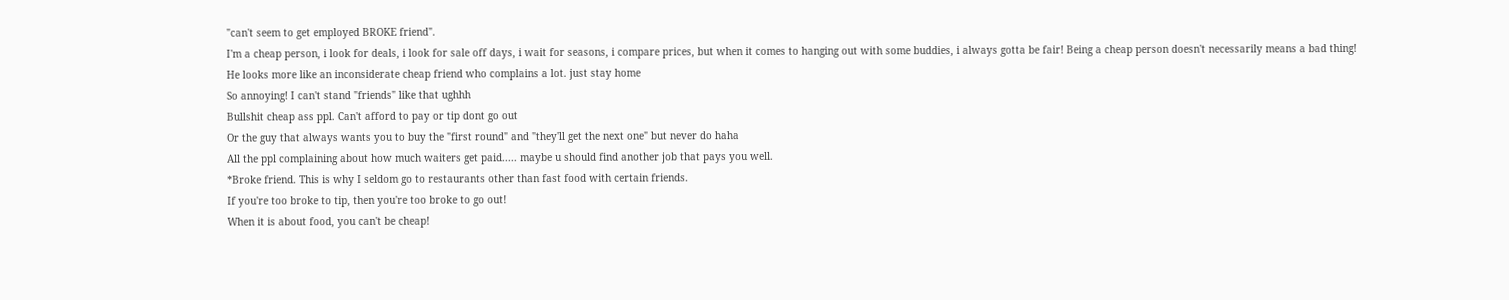"can't seem to get employed BROKE friend".
I'm a cheap person, i look for deals, i look for sale off days, i wait for seasons, i compare prices, but when it comes to hanging out with some buddies, i always gotta be fair! Being a cheap person doesn't necessarily means a bad thing!
He looks more like an inconsiderate cheap friend who complains a lot. just stay home
So annoying! I can't stand "friends" like that ughhh
Bullshit cheap ass ppl. Can't afford to pay or tip dont go out
Or the guy that always wants you to buy the "first round" and "they'll get the next one" but never do haha
All the ppl complaining about how much waiters get paid..... maybe u should find another job that pays you well.
*Broke friend. This is why I seldom go to restaurants other than fast food with certain friends.
If you're too broke to tip, then you're too broke to go out!
When it is about food, you can't be cheap!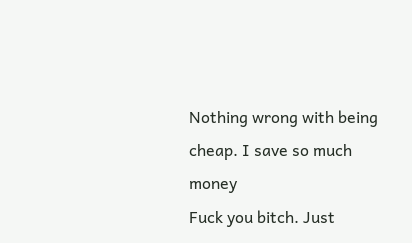Nothing wrong with being cheap. I save so much money
Fuck you bitch. Just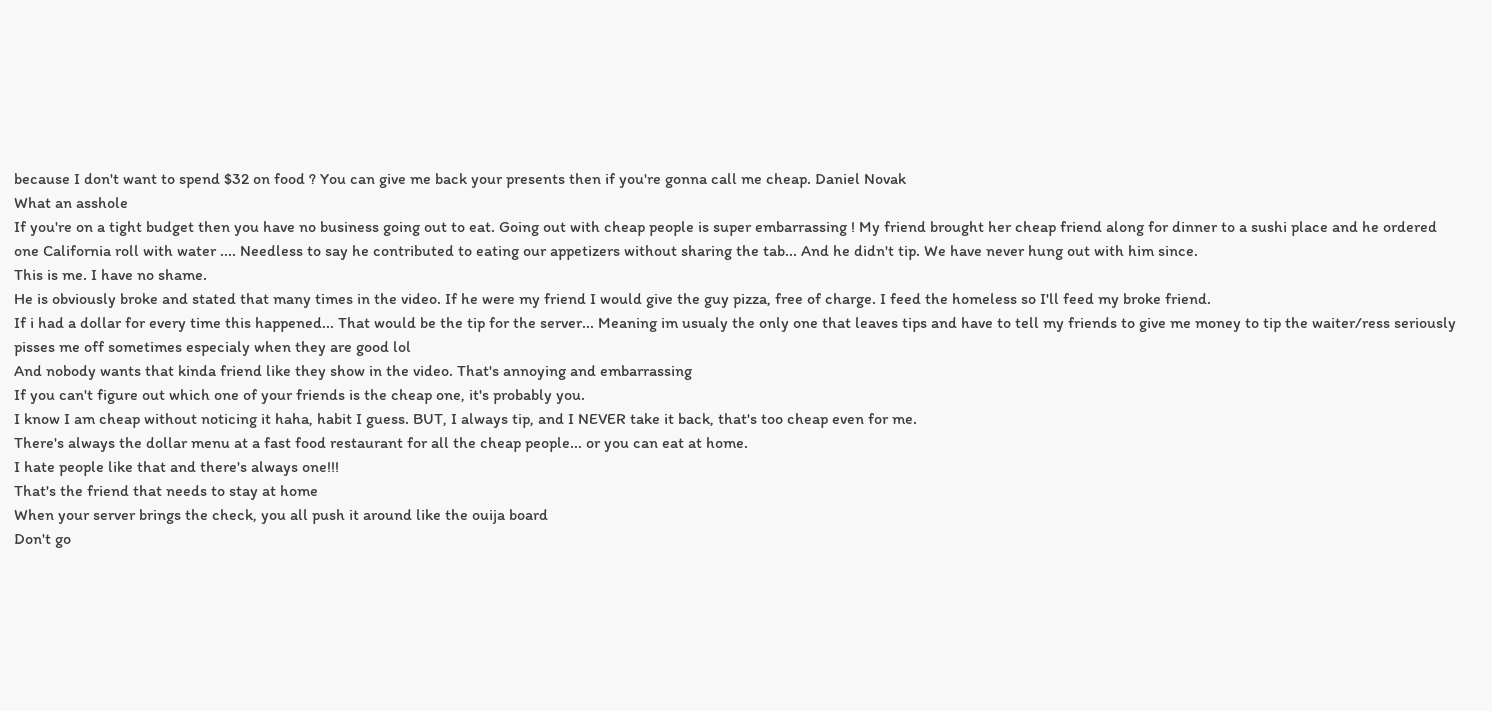because I don't want to spend $32 on food ? You can give me back your presents then if you're gonna call me cheap. Daniel Novak
What an asshole
If you're on a tight budget then you have no business going out to eat. Going out with cheap people is super embarrassing ! My friend brought her cheap friend along for dinner to a sushi place and he ordered one California roll with water .... Needless to say he contributed to eating our appetizers without sharing the tab... And he didn't tip. We have never hung out with him since.
This is me. I have no shame.
He is obviously broke and stated that many times in the video. If he were my friend I would give the guy pizza, free of charge. I feed the homeless so I'll feed my broke friend.
If i had a dollar for every time this happened... That would be the tip for the server... Meaning im usualy the only one that leaves tips and have to tell my friends to give me money to tip the waiter/ress seriously pisses me off sometimes especialy when they are good lol
And nobody wants that kinda friend like they show in the video. That's annoying and embarrassing
If you can't figure out which one of your friends is the cheap one, it's probably you.
I know I am cheap without noticing it haha, habit I guess. BUT, I always tip, and I NEVER take it back, that's too cheap even for me.
There's always the dollar menu at a fast food restaurant for all the cheap people... or you can eat at home.
I hate people like that and there's always one!!!
That's the friend that needs to stay at home
When your server brings the check, you all push it around like the ouija board
Don't go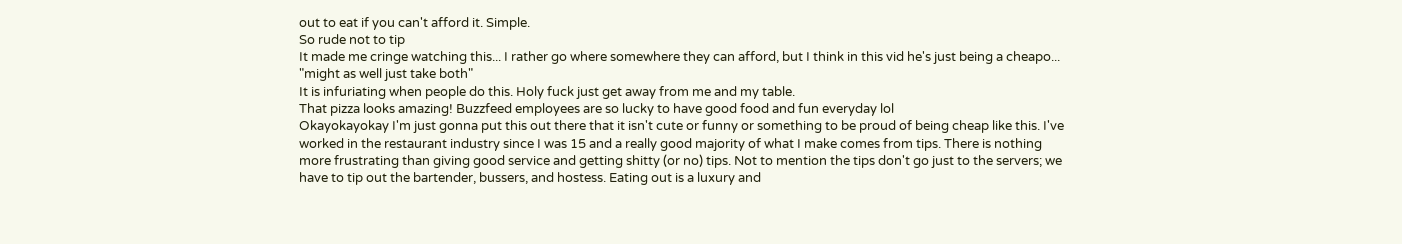out to eat if you can't afford it. Simple.
So rude not to tip
It made me cringe watching this... I rather go where somewhere they can afford, but I think in this vid he's just being a cheapo...
"might as well just take both"
It is infuriating when people do this. Holy fuck just get away from me and my table.
That pizza looks amazing! Buzzfeed employees are so lucky to have good food and fun everyday lol
Okayokayokay I'm just gonna put this out there that it isn't cute or funny or something to be proud of being cheap like this. I've worked in the restaurant industry since I was 15 and a really good majority of what I make comes from tips. There is nothing more frustrating than giving good service and getting shitty (or no) tips. Not to mention the tips don't go just to the servers; we have to tip out the bartender, bussers, and hostess. Eating out is a luxury and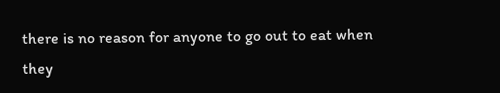there is no reason for anyone to go out to eat when they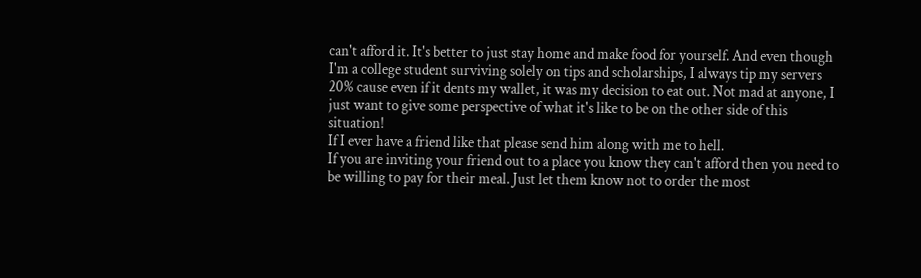can't afford it. It's better to just stay home and make food for yourself. And even though I'm a college student surviving solely on tips and scholarships, I always tip my servers 20% cause even if it dents my wallet, it was my decision to eat out. Not mad at anyone, I just want to give some perspective of what it's like to be on the other side of this situation!
If I ever have a friend like that please send him along with me to hell.
If you are inviting your friend out to a place you know they can't afford then you need to be willing to pay for their meal. Just let them know not to order the most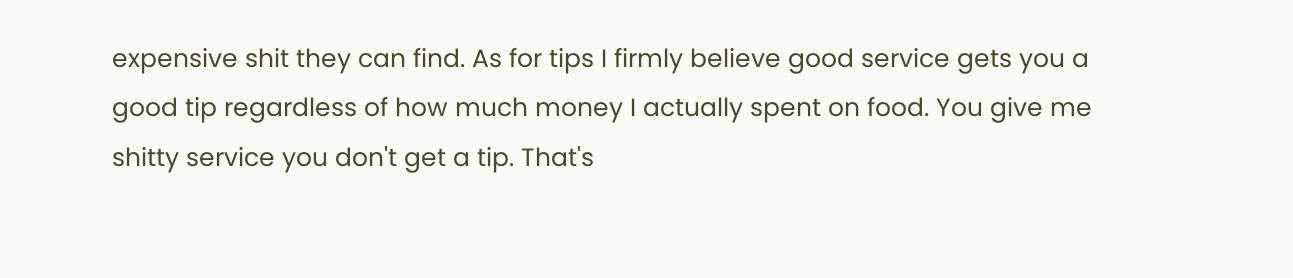expensive shit they can find. As for tips I firmly believe good service gets you a good tip regardless of how much money I actually spent on food. You give me shitty service you don't get a tip. That's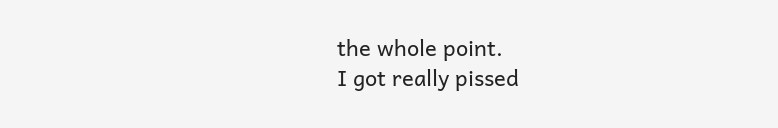the whole point.
I got really pissed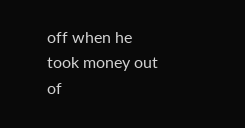off when he took money out of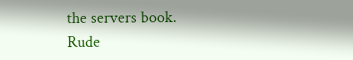the servers book. Rude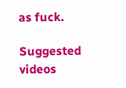as fuck.

Suggested videos